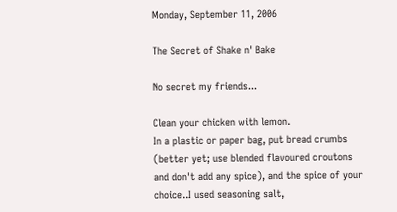Monday, September 11, 2006

The Secret of Shake n' Bake

No secret my friends...

Clean your chicken with lemon.
In a plastic or paper bag, put bread crumbs (better yet; use blended flavoured croutons and don't add any spice), and the spice of your choice..I used seasoning salt,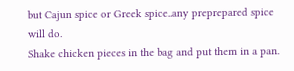but Cajun spice or Greek spice..any preprepared spice will do.
Shake chicken pieces in the bag and put them in a pan.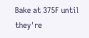Bake at 375F until they're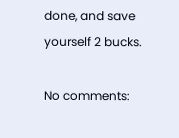done, and save yourself 2 bucks.

No comments: